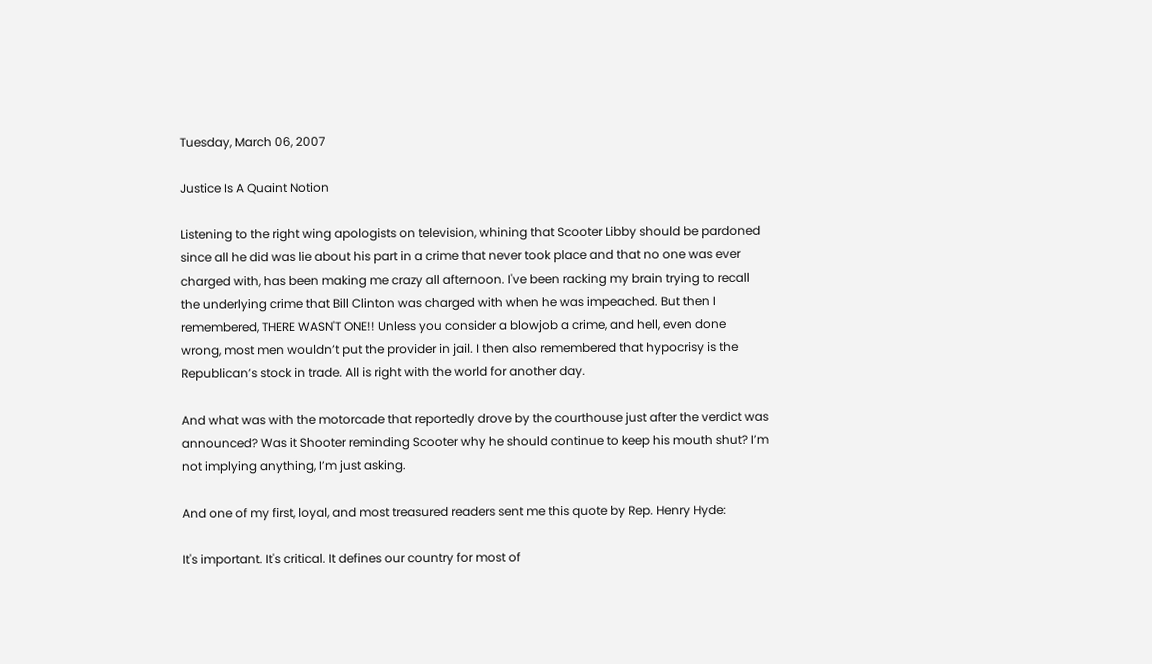Tuesday, March 06, 2007

Justice Is A Quaint Notion

Listening to the right wing apologists on television, whining that Scooter Libby should be pardoned since all he did was lie about his part in a crime that never took place and that no one was ever charged with, has been making me crazy all afternoon. I've been racking my brain trying to recall the underlying crime that Bill Clinton was charged with when he was impeached. But then I remembered, THERE WASN'T ONE!! Unless you consider a blowjob a crime, and hell, even done wrong, most men wouldn’t put the provider in jail. I then also remembered that hypocrisy is the Republican’s stock in trade. All is right with the world for another day.

And what was with the motorcade that reportedly drove by the courthouse just after the verdict was announced? Was it Shooter reminding Scooter why he should continue to keep his mouth shut? I’m not implying anything, I’m just asking.

And one of my first, loyal, and most treasured readers sent me this quote by Rep. Henry Hyde:

It's important. It's critical. It defines our country for most of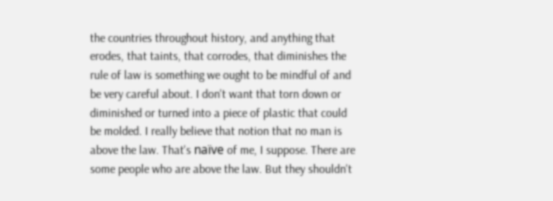the countries throughout history, and anything that erodes, that taints, that corrodes, that diminishes the rule of law is something we ought to be mindful of and be very careful about. I don't want that torn down or diminished or turned into a piece of plastic that could be molded. I really believe that notion that no man is above the law. That's naïve of me, I suppose. There are some people who are above the law. But they shouldn't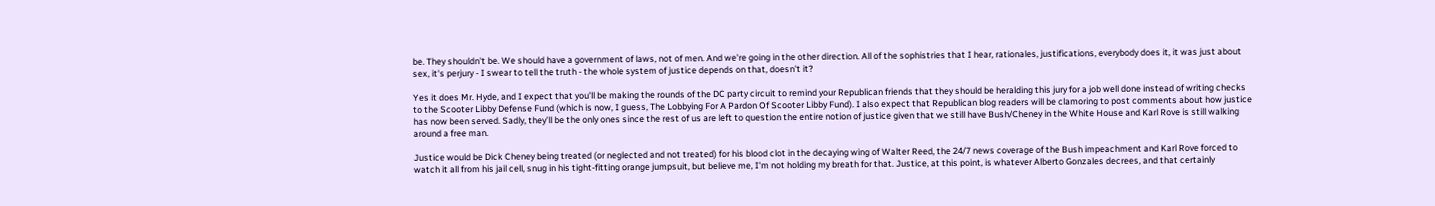be. They shouldn't be. We should have a government of laws, not of men. And we're going in the other direction. All of the sophistries that I hear, rationales, justifications, everybody does it, it was just about sex, it's perjury - I swear to tell the truth - the whole system of justice depends on that, doesn't it?

Yes it does Mr. Hyde, and I expect that you’ll be making the rounds of the DC party circuit to remind your Republican friends that they should be heralding this jury for a job well done instead of writing checks to the Scooter Libby Defense Fund (which is now, I guess, The Lobbying For A Pardon Of Scooter Libby Fund). I also expect that Republican blog readers will be clamoring to post comments about how justice has now been served. Sadly, they’ll be the only ones since the rest of us are left to question the entire notion of justice given that we still have Bush/Cheney in the White House and Karl Rove is still walking around a free man.

Justice would be Dick Cheney being treated (or neglected and not treated) for his blood clot in the decaying wing of Walter Reed, the 24/7 news coverage of the Bush impeachment and Karl Rove forced to watch it all from his jail cell, snug in his tight-fitting orange jumpsuit, but believe me, I'm not holding my breath for that. Justice, at this point, is whatever Alberto Gonzales decrees, and that certainly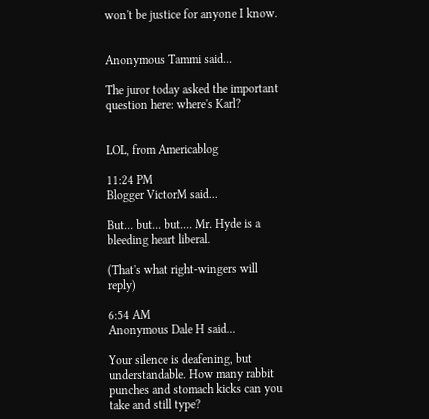won't be justice for anyone I know.


Anonymous Tammi said...

The juror today asked the important question here: where's Karl?


LOL, from Americablog

11:24 PM
Blogger VictorM said...

But... but... but.... Mr. Hyde is a bleeding heart liberal.

(That's what right-wingers will reply)

6:54 AM
Anonymous Dale H said...

Your silence is deafening, but understandable. How many rabbit punches and stomach kicks can you take and still type?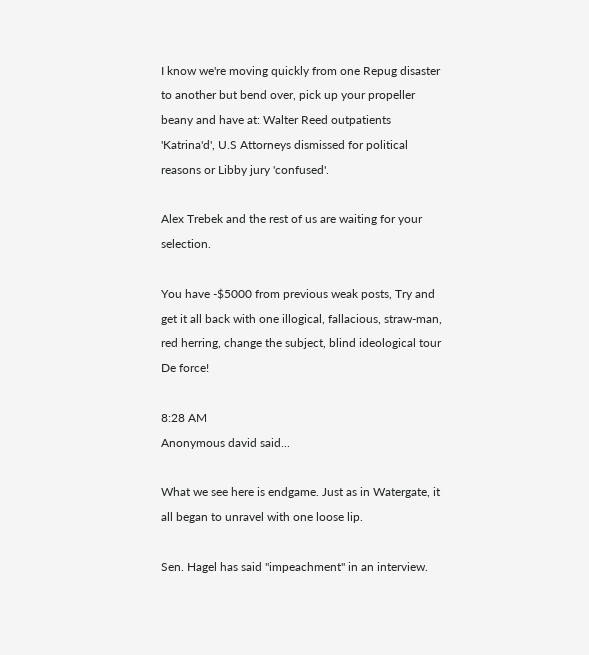I know we're moving quickly from one Repug disaster to another but bend over, pick up your propeller beany and have at: Walter Reed outpatients 'Katrina'd', U.S Attorneys dismissed for political reasons or Libby jury 'confused'.

Alex Trebek and the rest of us are waiting for your selection.

You have -$5000 from previous weak posts, Try and get it all back with one illogical, fallacious, straw-man, red herring, change the subject, blind ideological tour De force!

8:28 AM
Anonymous david said...

What we see here is endgame. Just as in Watergate, it all began to unravel with one loose lip.

Sen. Hagel has said "impeachment" in an interview.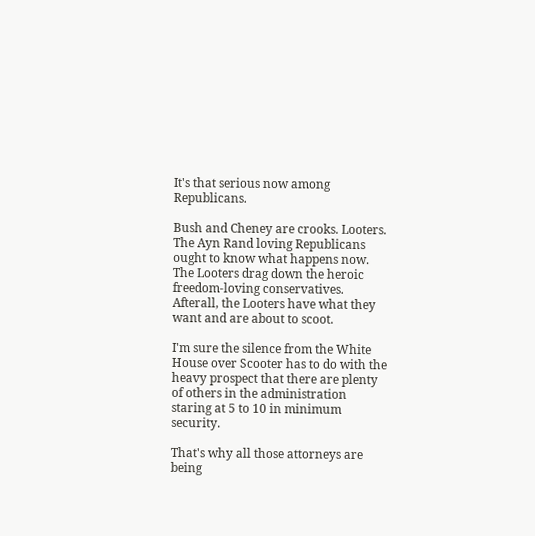It's that serious now among Republicans.

Bush and Cheney are crooks. Looters. The Ayn Rand loving Republicans ought to know what happens now. The Looters drag down the heroic freedom-loving conservatives. Afterall, the Looters have what they want and are about to scoot.

I'm sure the silence from the White House over Scooter has to do with the heavy prospect that there are plenty of others in the administration staring at 5 to 10 in minimum security.

That's why all those attorneys are being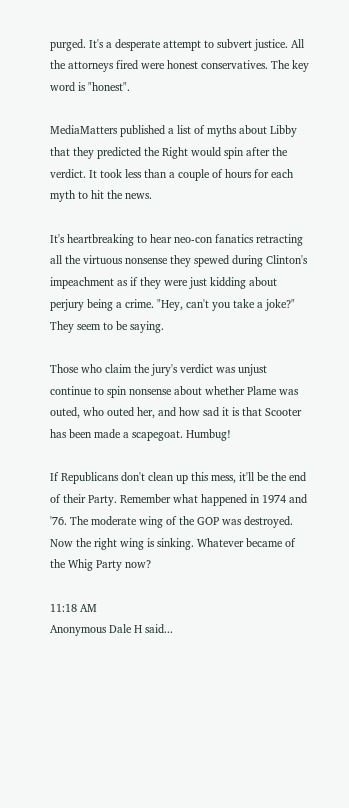purged. It's a desperate attempt to subvert justice. All the attorneys fired were honest conservatives. The key word is "honest".

MediaMatters published a list of myths about Libby that they predicted the Right would spin after the verdict. It took less than a couple of hours for each myth to hit the news.

It's heartbreaking to hear neo-con fanatics retracting all the virtuous nonsense they spewed during Clinton's impeachment as if they were just kidding about perjury being a crime. "Hey, can't you take a joke?" They seem to be saying.

Those who claim the jury's verdict was unjust continue to spin nonsense about whether Plame was outed, who outed her, and how sad it is that Scooter has been made a scapegoat. Humbug!

If Republicans don't clean up this mess, it'll be the end of their Party. Remember what happened in 1974 and '76. The moderate wing of the GOP was destroyed. Now the right wing is sinking. Whatever became of the Whig Party now?

11:18 AM
Anonymous Dale H said...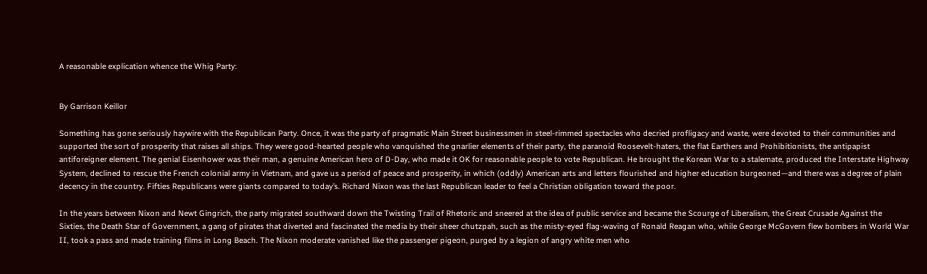A reasonable explication whence the Whig Party:


By Garrison Keillor

Something has gone seriously haywire with the Republican Party. Once, it was the party of pragmatic Main Street businessmen in steel-rimmed spectacles who decried profligacy and waste, were devoted to their communities and supported the sort of prosperity that raises all ships. They were good-hearted people who vanquished the gnarlier elements of their party, the paranoid Roosevelt-haters, the flat Earthers and Prohibitionists, the antipapist antiforeigner element. The genial Eisenhower was their man, a genuine American hero of D-Day, who made it OK for reasonable people to vote Republican. He brought the Korean War to a stalemate, produced the Interstate Highway System, declined to rescue the French colonial army in Vietnam, and gave us a period of peace and prosperity, in which (oddly) American arts and letters flourished and higher education burgeoned—and there was a degree of plain decency in the country. Fifties Republicans were giants compared to today’s. Richard Nixon was the last Republican leader to feel a Christian obligation toward the poor.

In the years between Nixon and Newt Gingrich, the party migrated southward down the Twisting Trail of Rhetoric and sneered at the idea of public service and became the Scourge of Liberalism, the Great Crusade Against the Sixties, the Death Star of Government, a gang of pirates that diverted and fascinated the media by their sheer chutzpah, such as the misty-eyed flag-waving of Ronald Reagan who, while George McGovern flew bombers in World War II, took a pass and made training films in Long Beach. The Nixon moderate vanished like the passenger pigeon, purged by a legion of angry white men who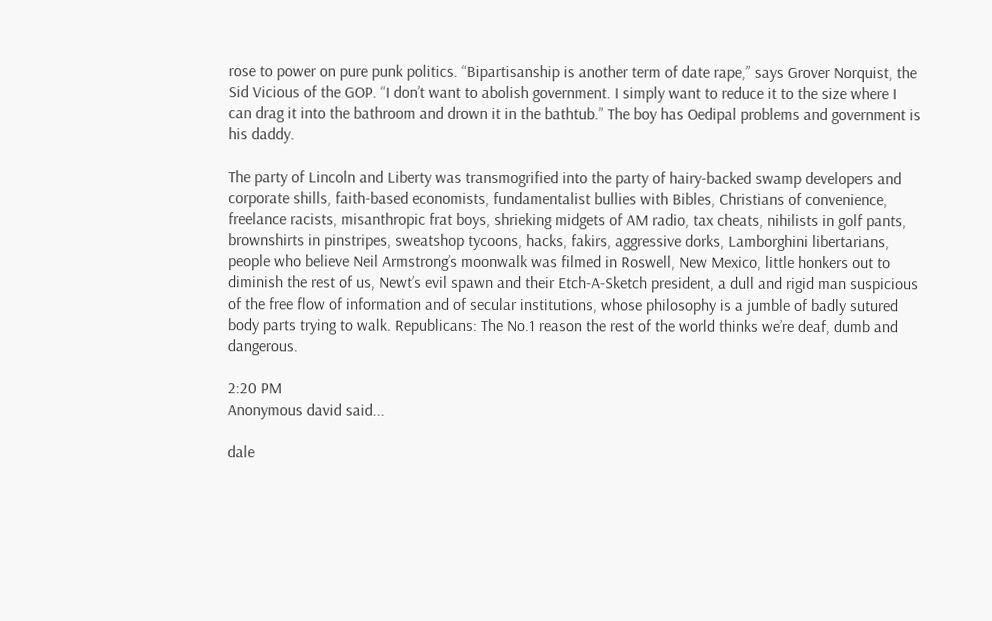rose to power on pure punk politics. “Bipartisanship is another term of date rape,” says Grover Norquist, the Sid Vicious of the GOP. “I don’t want to abolish government. I simply want to reduce it to the size where I can drag it into the bathroom and drown it in the bathtub.” The boy has Oedipal problems and government is his daddy.

The party of Lincoln and Liberty was transmogrified into the party of hairy-backed swamp developers and corporate shills, faith-based economists, fundamentalist bullies with Bibles, Christians of convenience, freelance racists, misanthropic frat boys, shrieking midgets of AM radio, tax cheats, nihilists in golf pants, brownshirts in pinstripes, sweatshop tycoons, hacks, fakirs, aggressive dorks, Lamborghini libertarians, people who believe Neil Armstrong’s moonwalk was filmed in Roswell, New Mexico, little honkers out to diminish the rest of us, Newt’s evil spawn and their Etch-A-Sketch president, a dull and rigid man suspicious of the free flow of information and of secular institutions, whose philosophy is a jumble of badly sutured body parts trying to walk. Republicans: The No.1 reason the rest of the world thinks we’re deaf, dumb and dangerous.

2:20 PM
Anonymous david said...

dale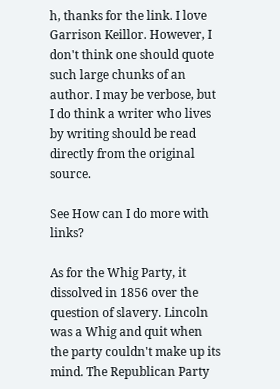h, thanks for the link. I love Garrison Keillor. However, I don't think one should quote such large chunks of an author. I may be verbose, but I do think a writer who lives by writing should be read directly from the original source.

See How can I do more with links?

As for the Whig Party, it dissolved in 1856 over the question of slavery. Lincoln was a Whig and quit when the party couldn't make up its mind. The Republican Party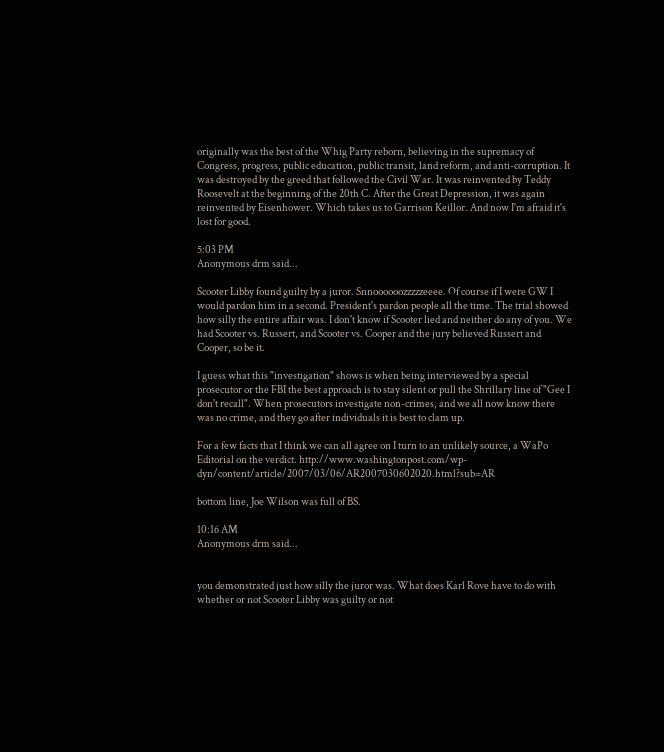originally was the best of the Whig Party reborn, believing in the supremacy of Congress, progress, public education, public transit, land reform, and anti-corruption. It was destroyed by the greed that followed the Civil War. It was reinvented by Teddy Roosevelt at the beginning of the 20th C. After the Great Depression, it was again reinvented by Eisenhower. Which takes us to Garrison Keillor. And now I'm afraid it's lost for good.

5:03 PM
Anonymous drm said...

Scooter Libby found guilty by a juror. Snnoooooozzzzzeeee. Of course if I were GW I would pardon him in a second. President's pardon people all the time. The trial showed how silly the entire affair was. I don't know if Scooter lied and neither do any of you. We had Scooter vs. Russert, and Scooter vs. Cooper and the jury believed Russert and Cooper, so be it.

I guess what this "investigation" shows is when being interviewed by a special prosecutor or the FBI the best approach is to stay silent or pull the Shrillary line of "Gee I don't recall". When prosecutors investigate non-crimes, and we all now know there was no crime, and they go after individuals it is best to clam up.

For a few facts that I think we can all agree on I turn to an unlikely source, a WaPo Editorial on the verdict. http://www.washingtonpost.com/wp-dyn/content/article/2007/03/06/AR2007030602020.html?sub=AR

bottom line, Joe Wilson was full of BS.

10:16 AM
Anonymous drm said...


you demonstrated just how silly the juror was. What does Karl Rove have to do with whether or not Scooter Libby was guilty or not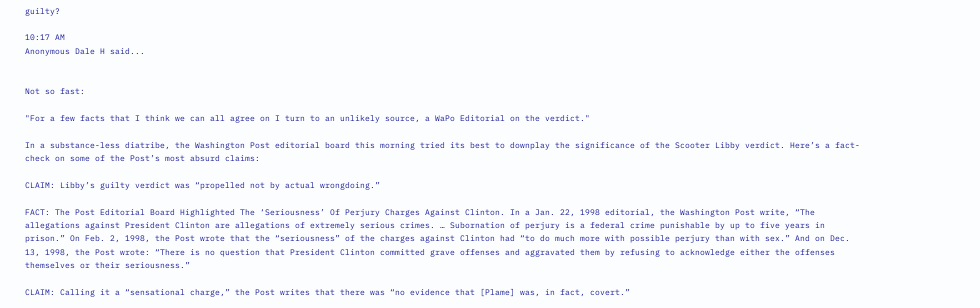guilty?

10:17 AM
Anonymous Dale H said...


Not so fast:

"For a few facts that I think we can all agree on I turn to an unlikely source, a WaPo Editorial on the verdict."

In a substance-less diatribe, the Washington Post editorial board this morning tried its best to downplay the significance of the Scooter Libby verdict. Here’s a fact-check on some of the Post’s most absurd claims:

CLAIM: Libby’s guilty verdict was “propelled not by actual wrongdoing.”

FACT: The Post Editorial Board Highlighted The ‘Seriousness’ Of Perjury Charges Against Clinton. In a Jan. 22, 1998 editorial, the Washington Post write, “The allegations against President Clinton are allegations of extremely serious crimes. … Subornation of perjury is a federal crime punishable by up to five years in prison.” On Feb. 2, 1998, the Post wrote that the “seriousness” of the charges against Clinton had “to do much more with possible perjury than with sex.” And on Dec. 13, 1998, the Post wrote: “There is no question that President Clinton committed grave offenses and aggravated them by refusing to acknowledge either the offenses themselves or their seriousness.”

CLAIM: Calling it a “sensational charge,” the Post writes that there was “no evidence that [Plame] was, in fact, covert.”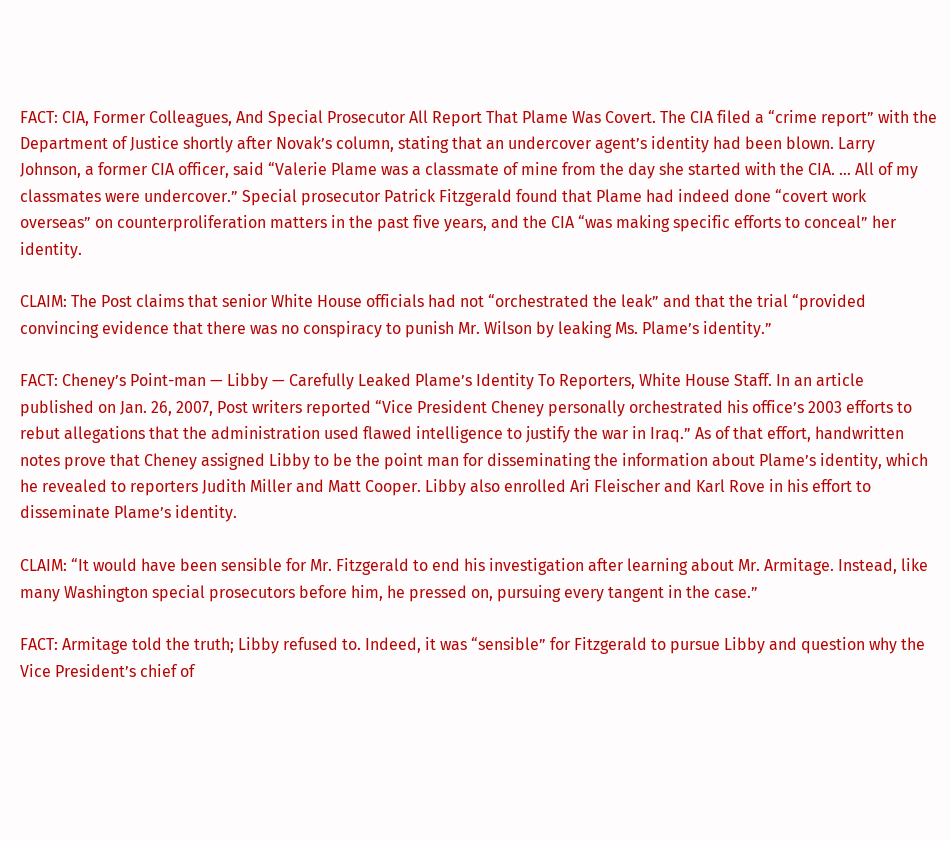FACT: CIA, Former Colleagues, And Special Prosecutor All Report That Plame Was Covert. The CIA filed a “crime report” with the Department of Justice shortly after Novak’s column, stating that an undercover agent’s identity had been blown. Larry Johnson, a former CIA officer, said “Valerie Plame was a classmate of mine from the day she started with the CIA. … All of my classmates were undercover.” Special prosecutor Patrick Fitzgerald found that Plame had indeed done “covert work overseas” on counterproliferation matters in the past five years, and the CIA “was making specific efforts to conceal” her identity.

CLAIM: The Post claims that senior White House officials had not “orchestrated the leak” and that the trial “provided convincing evidence that there was no conspiracy to punish Mr. Wilson by leaking Ms. Plame’s identity.”

FACT: Cheney’s Point-man — Libby — Carefully Leaked Plame’s Identity To Reporters, White House Staff. In an article published on Jan. 26, 2007, Post writers reported “Vice President Cheney personally orchestrated his office’s 2003 efforts to rebut allegations that the administration used flawed intelligence to justify the war in Iraq.” As of that effort, handwritten notes prove that Cheney assigned Libby to be the point man for disseminating the information about Plame’s identity, which he revealed to reporters Judith Miller and Matt Cooper. Libby also enrolled Ari Fleischer and Karl Rove in his effort to disseminate Plame’s identity.

CLAIM: “It would have been sensible for Mr. Fitzgerald to end his investigation after learning about Mr. Armitage. Instead, like many Washington special prosecutors before him, he pressed on, pursuing every tangent in the case.”

FACT: Armitage told the truth; Libby refused to. Indeed, it was “sensible” for Fitzgerald to pursue Libby and question why the Vice President’s chief of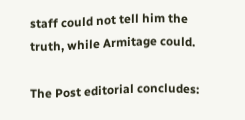staff could not tell him the truth, while Armitage could.

The Post editorial concludes: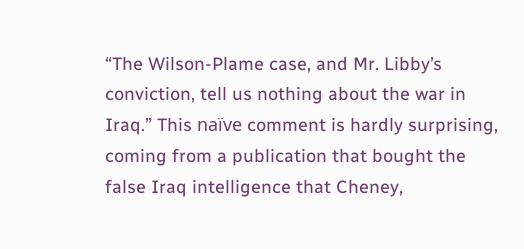“The Wilson-Plame case, and Mr. Libby’s conviction, tell us nothing about the war in Iraq.” This naïve comment is hardly surprising, coming from a publication that bought the false Iraq intelligence that Cheney,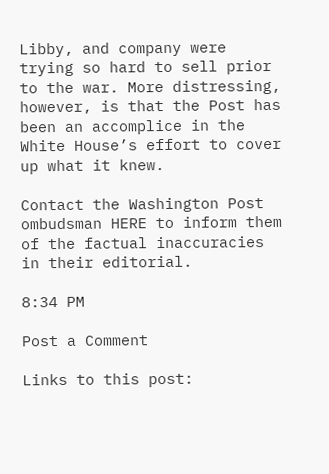Libby, and company were trying so hard to sell prior to the war. More distressing, however, is that the Post has been an accomplice in the White House’s effort to cover up what it knew.

Contact the Washington Post ombudsman HERE to inform them of the factual inaccuracies in their editorial.

8:34 PM

Post a Comment

Links to this post: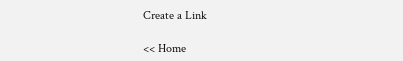Create a Link

<< Home